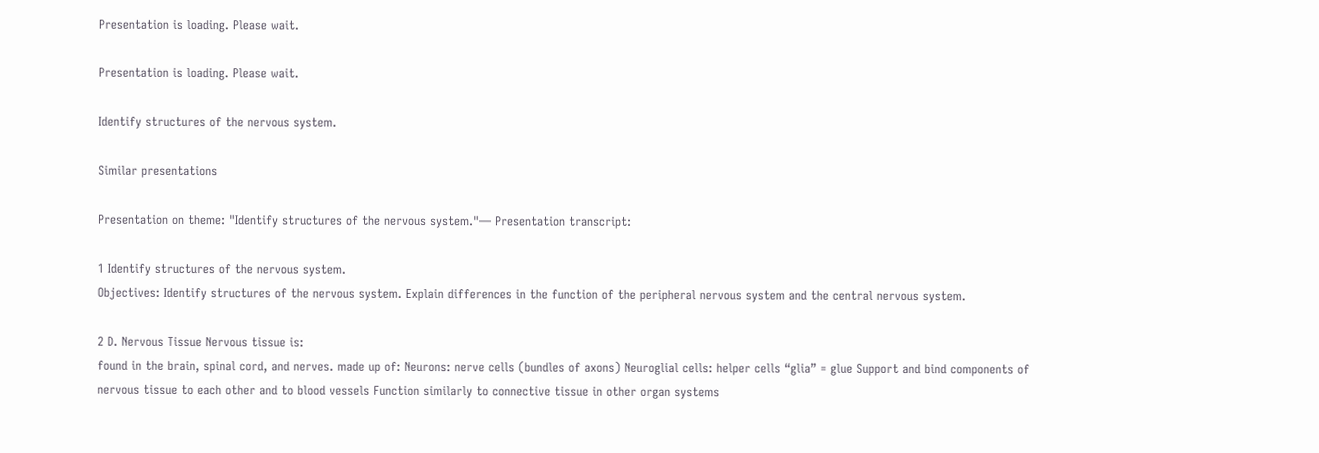Presentation is loading. Please wait.

Presentation is loading. Please wait.

Identify structures of the nervous system.

Similar presentations

Presentation on theme: "Identify structures of the nervous system."— Presentation transcript:

1 Identify structures of the nervous system.
Objectives: Identify structures of the nervous system. Explain differences in the function of the peripheral nervous system and the central nervous system.

2 D. Nervous Tissue Nervous tissue is:
found in the brain, spinal cord, and nerves. made up of: Neurons: nerve cells (bundles of axons) Neuroglial cells: helper cells “glia” = glue Support and bind components of nervous tissue to each other and to blood vessels Function similarly to connective tissue in other organ systems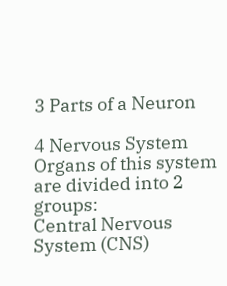3 Parts of a Neuron

4 Nervous System Organs of this system are divided into 2 groups:
Central Nervous System (CNS)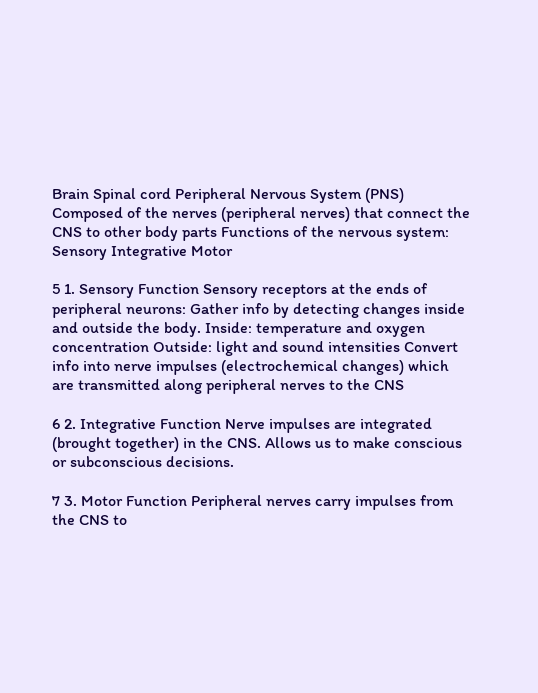Brain Spinal cord Peripheral Nervous System (PNS) Composed of the nerves (peripheral nerves) that connect the CNS to other body parts Functions of the nervous system: Sensory Integrative Motor

5 1. Sensory Function Sensory receptors at the ends of peripheral neurons: Gather info by detecting changes inside and outside the body. Inside: temperature and oxygen concentration Outside: light and sound intensities Convert info into nerve impulses (electrochemical changes) which are transmitted along peripheral nerves to the CNS

6 2. Integrative Function Nerve impulses are integrated (brought together) in the CNS. Allows us to make conscious or subconscious decisions.

7 3. Motor Function Peripheral nerves carry impulses from the CNS to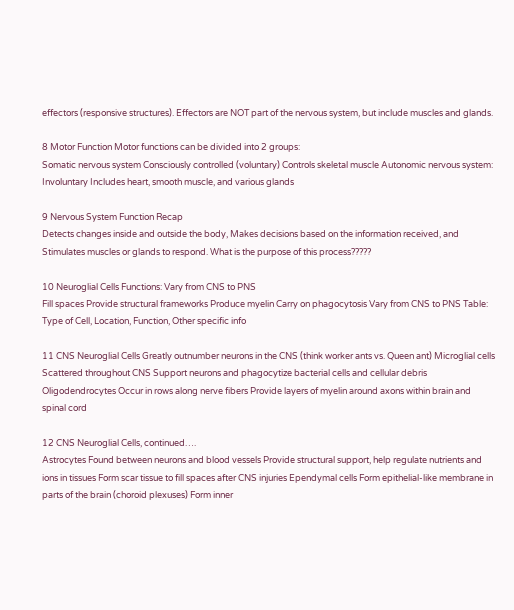effectors (responsive structures). Effectors are NOT part of the nervous system, but include muscles and glands.

8 Motor Function Motor functions can be divided into 2 groups:
Somatic nervous system Consciously controlled (voluntary) Controls skeletal muscle Autonomic nervous system: Involuntary Includes heart, smooth muscle, and various glands

9 Nervous System Function Recap
Detects changes inside and outside the body, Makes decisions based on the information received, and Stimulates muscles or glands to respond. What is the purpose of this process?????

10 Neuroglial Cells Functions: Vary from CNS to PNS
Fill spaces Provide structural frameworks Produce myelin Carry on phagocytosis Vary from CNS to PNS Table: Type of Cell, Location, Function, Other specific info

11 CNS Neuroglial Cells Greatly outnumber neurons in the CNS (think worker ants vs. Queen ant) Microglial cells Scattered throughout CNS Support neurons and phagocytize bacterial cells and cellular debris Oligodendrocytes Occur in rows along nerve fibers Provide layers of myelin around axons within brain and spinal cord

12 CNS Neuroglial Cells, continued….
Astrocytes Found between neurons and blood vessels Provide structural support, help regulate nutrients and ions in tissues Form scar tissue to fill spaces after CNS injuries Ependymal cells Form epithelial-like membrane in parts of the brain (choroid plexuses) Form inner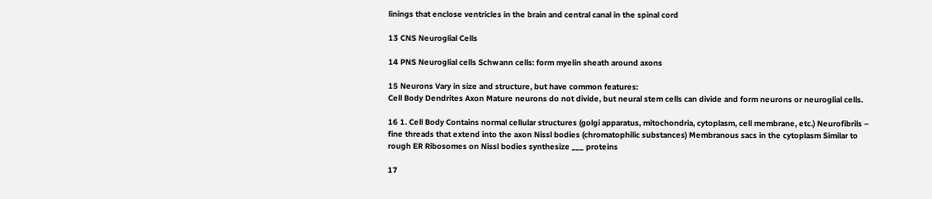linings that enclose ventricles in the brain and central canal in the spinal cord

13 CNS Neuroglial Cells

14 PNS Neuroglial cells Schwann cells: form myelin sheath around axons

15 Neurons Vary in size and structure, but have common features:
Cell Body Dendrites Axon Mature neurons do not divide, but neural stem cells can divide and form neurons or neuroglial cells.

16 1. Cell Body Contains normal cellular structures (golgi apparatus, mitochondria, cytoplasm, cell membrane, etc.) Neurofibrils – fine threads that extend into the axon Nissl bodies (chromatophilic substances) Membranous sacs in the cytoplasm Similar to rough ER Ribosomes on Nissl bodies synthesize ___ proteins

17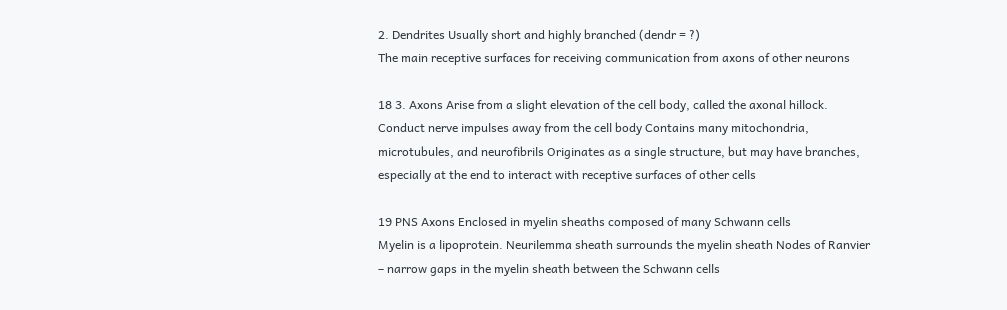2. Dendrites Usually short and highly branched (dendr = ?)
The main receptive surfaces for receiving communication from axons of other neurons

18 3. Axons Arise from a slight elevation of the cell body, called the axonal hillock. Conduct nerve impulses away from the cell body Contains many mitochondria, microtubules, and neurofibrils Originates as a single structure, but may have branches, especially at the end to interact with receptive surfaces of other cells

19 PNS Axons Enclosed in myelin sheaths composed of many Schwann cells
Myelin is a lipoprotein. Neurilemma sheath surrounds the myelin sheath Nodes of Ranvier – narrow gaps in the myelin sheath between the Schwann cells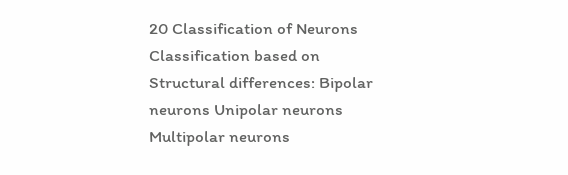20 Classification of Neurons
Classification based on Structural differences: Bipolar neurons Unipolar neurons Multipolar neurons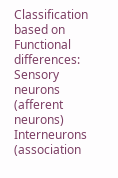Classification based on Functional differences: Sensory neurons (afferent neurons) Interneurons (association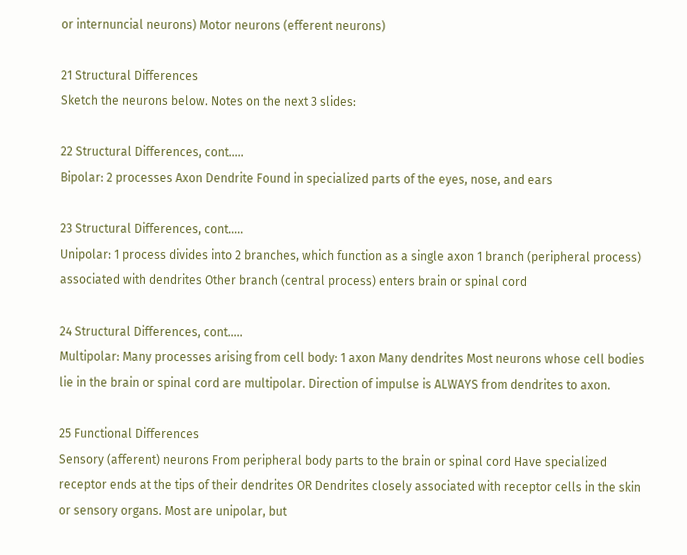or internuncial neurons) Motor neurons (efferent neurons)

21 Structural Differences
Sketch the neurons below. Notes on the next 3 slides:

22 Structural Differences, cont…..
Bipolar: 2 processes Axon Dendrite Found in specialized parts of the eyes, nose, and ears

23 Structural Differences, cont…..
Unipolar: 1 process divides into 2 branches, which function as a single axon 1 branch (peripheral process) associated with dendrites Other branch (central process) enters brain or spinal cord

24 Structural Differences, cont…..
Multipolar: Many processes arising from cell body: 1 axon Many dendrites Most neurons whose cell bodies lie in the brain or spinal cord are multipolar. Direction of impulse is ALWAYS from dendrites to axon.

25 Functional Differences
Sensory (afferent) neurons From peripheral body parts to the brain or spinal cord Have specialized receptor ends at the tips of their dendrites OR Dendrites closely associated with receptor cells in the skin or sensory organs. Most are unipolar, but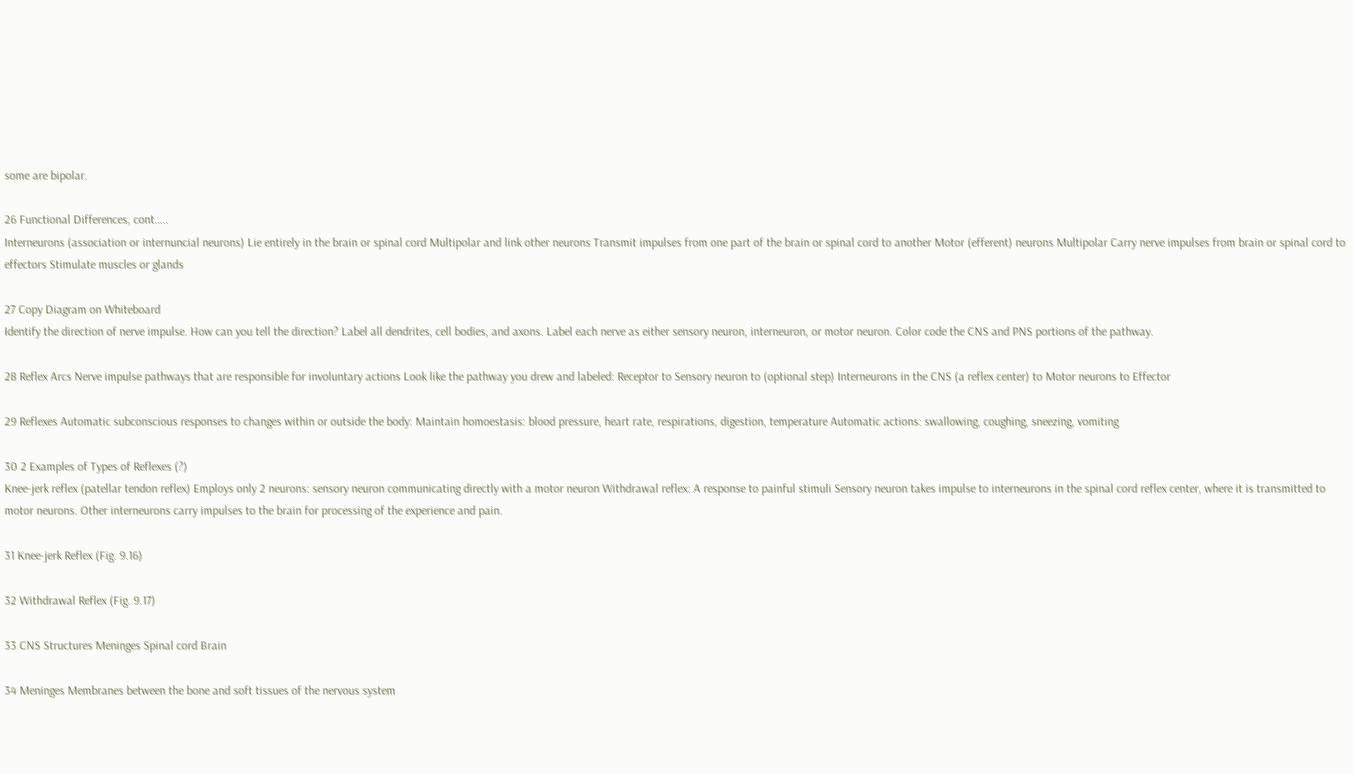some are bipolar.

26 Functional Differences, cont…..
Interneurons (association or internuncial neurons) Lie entirely in the brain or spinal cord Multipolar and link other neurons Transmit impulses from one part of the brain or spinal cord to another Motor (efferent) neurons Multipolar Carry nerve impulses from brain or spinal cord to effectors Stimulate muscles or glands

27 Copy Diagram on Whiteboard
Identify the direction of nerve impulse. How can you tell the direction? Label all dendrites, cell bodies, and axons. Label each nerve as either sensory neuron, interneuron, or motor neuron. Color code the CNS and PNS portions of the pathway.

28 Reflex Arcs Nerve impulse pathways that are responsible for involuntary actions Look like the pathway you drew and labeled: Receptor to Sensory neuron to (optional step) Interneurons in the CNS (a reflex center) to Motor neurons to Effector

29 Reflexes Automatic subconscious responses to changes within or outside the body: Maintain homoestasis: blood pressure, heart rate, respirations, digestion, temperature Automatic actions: swallowing, coughing, sneezing, vomiting

30 2 Examples of Types of Reflexes (?)
Knee-jerk reflex (patellar tendon reflex) Employs only 2 neurons: sensory neuron communicating directly with a motor neuron Withdrawal reflex: A response to painful stimuli Sensory neuron takes impulse to interneurons in the spinal cord reflex center, where it is transmitted to motor neurons. Other interneurons carry impulses to the brain for processing of the experience and pain.

31 Knee-jerk Reflex (Fig. 9.16)

32 Withdrawal Reflex (Fig. 9.17)

33 CNS Structures Meninges Spinal cord Brain

34 Meninges Membranes between the bone and soft tissues of the nervous system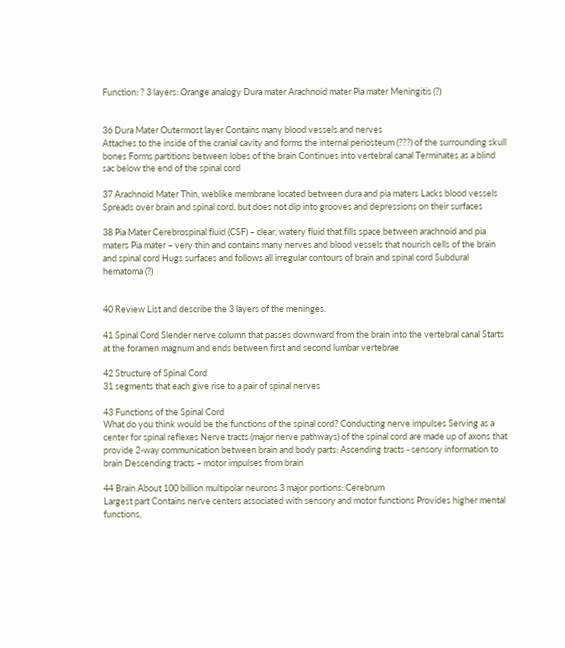Function: ? 3 layers: Orange analogy Dura mater Arachnoid mater Pia mater Meningitis (?)


36 Dura Mater Outermost layer Contains many blood vessels and nerves
Attaches to the inside of the cranial cavity and forms the internal periosteum (???) of the surrounding skull bones Forms partitions between lobes of the brain Continues into vertebral canal Terminates as a blind sac below the end of the spinal cord

37 Arachnoid Mater Thin, weblike membrane located between dura and pia maters Lacks blood vessels Spreads over brain and spinal cord, but does not dip into grooves and depressions on their surfaces

38 Pia Mater Cerebrospinal fluid (CSF) – clear, watery fluid that fills space between arachnoid and pia maters Pia mater – very thin and contains many nerves and blood vessels that nourish cells of the brain and spinal cord Hugs surfaces and follows all irregular contours of brain and spinal cord Subdural hematoma (?)


40 Review List and describe the 3 layers of the meninges.

41 Spinal Cord Slender nerve column that passes downward from the brain into the vertebral canal Starts at the foramen magnum and ends between first and second lumbar vertebrae

42 Structure of Spinal Cord
31 segments that each give rise to a pair of spinal nerves

43 Functions of the Spinal Cord
What do you think would be the functions of the spinal cord? Conducting nerve impulses Serving as a center for spinal reflexes Nerve tracts (major nerve pathways) of the spinal cord are made up of axons that provide 2-way communication between brain and body parts: Ascending tracts - sensory information to brain Descending tracts – motor impulses from brain

44 Brain About 100 billion multipolar neurons 3 major portions: Cerebrum
Largest part Contains nerve centers associated with sensory and motor functions Provides higher mental functions,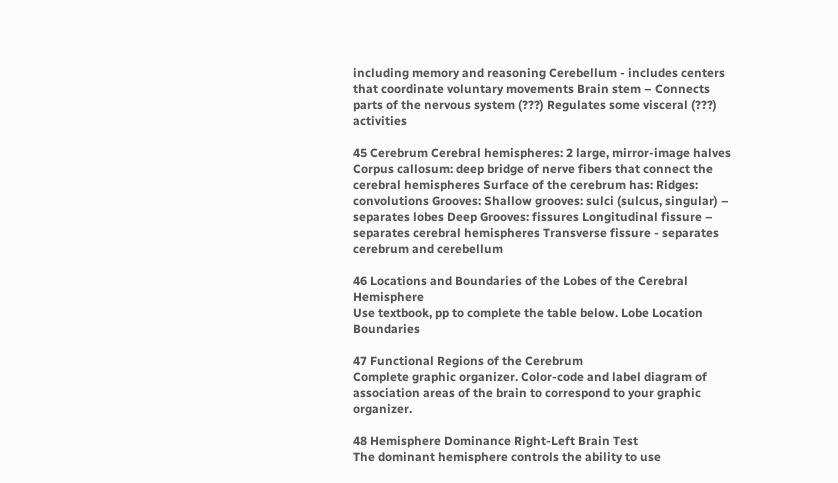including memory and reasoning Cerebellum - includes centers that coordinate voluntary movements Brain stem – Connects parts of the nervous system (???) Regulates some visceral (???) activities

45 Cerebrum Cerebral hemispheres: 2 large, mirror-image halves
Corpus callosum: deep bridge of nerve fibers that connect the cerebral hemispheres Surface of the cerebrum has: Ridges: convolutions Grooves: Shallow grooves: sulci (sulcus, singular) – separates lobes Deep Grooves: fissures Longitudinal fissure – separates cerebral hemispheres Transverse fissure - separates cerebrum and cerebellum

46 Locations and Boundaries of the Lobes of the Cerebral Hemisphere
Use textbook, pp to complete the table below. Lobe Location Boundaries

47 Functional Regions of the Cerebrum
Complete graphic organizer. Color-code and label diagram of association areas of the brain to correspond to your graphic organizer.

48 Hemisphere Dominance Right-Left Brain Test
The dominant hemisphere controls the ability to use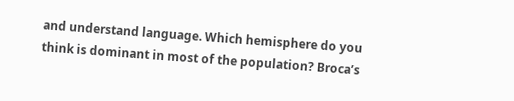and understand language. Which hemisphere do you think is dominant in most of the population? Broca’s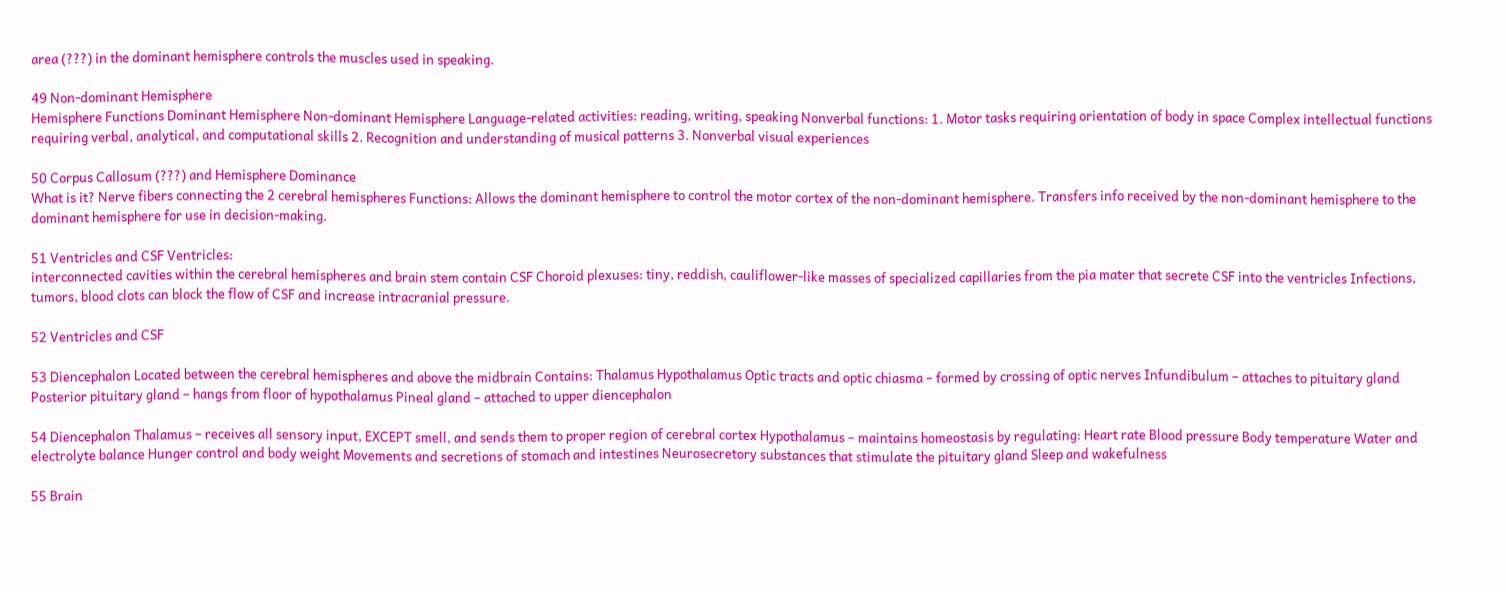area (???) in the dominant hemisphere controls the muscles used in speaking.

49 Non-dominant Hemisphere
Hemisphere Functions Dominant Hemisphere Non-dominant Hemisphere Language-related activities: reading, writing, speaking Nonverbal functions: 1. Motor tasks requiring orientation of body in space Complex intellectual functions requiring verbal, analytical, and computational skills 2. Recognition and understanding of musical patterns 3. Nonverbal visual experiences

50 Corpus Callosum (???) and Hemisphere Dominance
What is it? Nerve fibers connecting the 2 cerebral hemispheres Functions: Allows the dominant hemisphere to control the motor cortex of the non-dominant hemisphere. Transfers info received by the non-dominant hemisphere to the dominant hemisphere for use in decision-making.

51 Ventricles and CSF Ventricles:
interconnected cavities within the cerebral hemispheres and brain stem contain CSF Choroid plexuses: tiny, reddish, cauliflower-like masses of specialized capillaries from the pia mater that secrete CSF into the ventricles Infections, tumors, blood clots can block the flow of CSF and increase intracranial pressure.

52 Ventricles and CSF

53 Diencephalon Located between the cerebral hemispheres and above the midbrain Contains: Thalamus Hypothalamus Optic tracts and optic chiasma – formed by crossing of optic nerves Infundibulum – attaches to pituitary gland Posterior pituitary gland – hangs from floor of hypothalamus Pineal gland – attached to upper diencephalon

54 Diencephalon Thalamus – receives all sensory input, EXCEPT smell, and sends them to proper region of cerebral cortex Hypothalamus – maintains homeostasis by regulating: Heart rate Blood pressure Body temperature Water and electrolyte balance Hunger control and body weight Movements and secretions of stomach and intestines Neurosecretory substances that stimulate the pituitary gland Sleep and wakefulness

55 Brain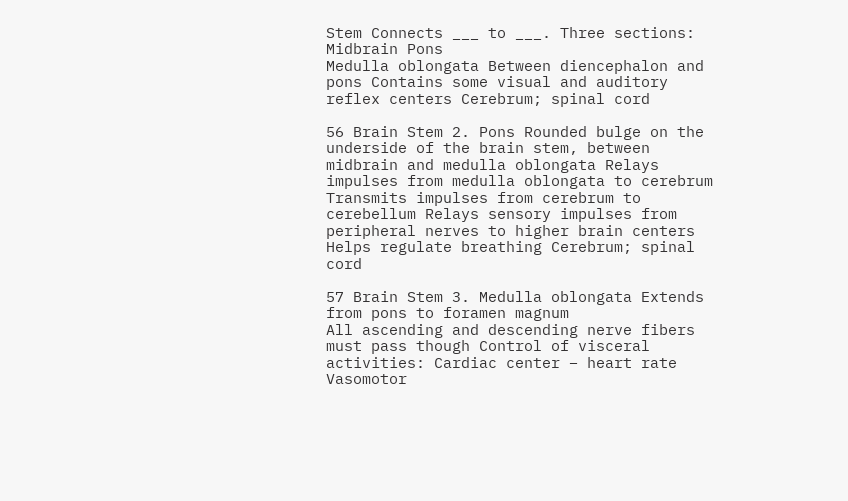Stem Connects ___ to ___. Three sections: Midbrain Pons
Medulla oblongata Between diencephalon and pons Contains some visual and auditory reflex centers Cerebrum; spinal cord

56 Brain Stem 2. Pons Rounded bulge on the underside of the brain stem, between midbrain and medulla oblongata Relays impulses from medulla oblongata to cerebrum Transmits impulses from cerebrum to cerebellum Relays sensory impulses from peripheral nerves to higher brain centers Helps regulate breathing Cerebrum; spinal cord

57 Brain Stem 3. Medulla oblongata Extends from pons to foramen magnum
All ascending and descending nerve fibers must pass though Control of visceral activities: Cardiac center – heart rate Vasomotor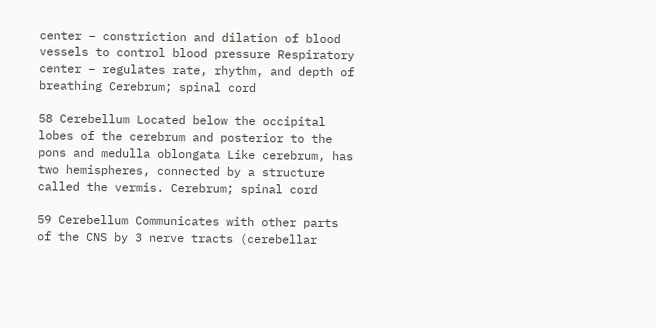center – constriction and dilation of blood vessels to control blood pressure Respiratory center – regulates rate, rhythm, and depth of breathing Cerebrum; spinal cord

58 Cerebellum Located below the occipital lobes of the cerebrum and posterior to the pons and medulla oblongata Like cerebrum, has two hemispheres, connected by a structure called the vermis. Cerebrum; spinal cord

59 Cerebellum Communicates with other parts of the CNS by 3 nerve tracts (cerebellar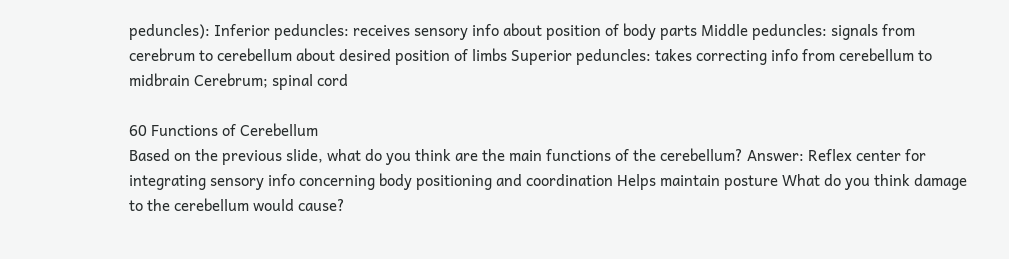peduncles): Inferior peduncles: receives sensory info about position of body parts Middle peduncles: signals from cerebrum to cerebellum about desired position of limbs Superior peduncles: takes correcting info from cerebellum to midbrain Cerebrum; spinal cord

60 Functions of Cerebellum
Based on the previous slide, what do you think are the main functions of the cerebellum? Answer: Reflex center for integrating sensory info concerning body positioning and coordination Helps maintain posture What do you think damage to the cerebellum would cause?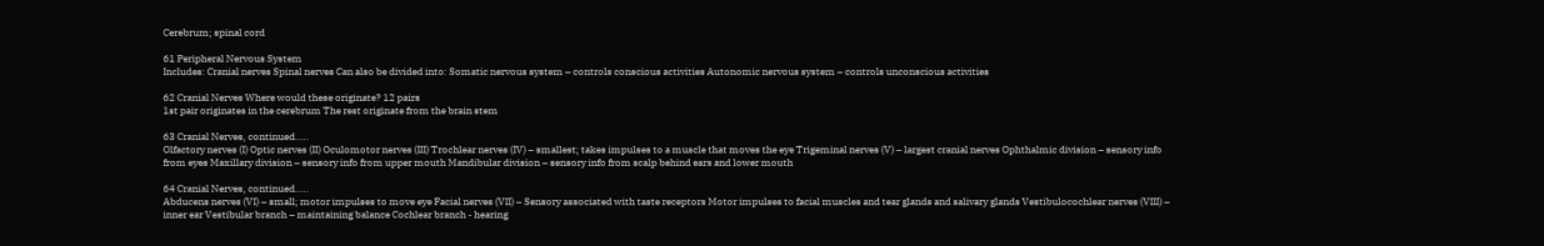Cerebrum; spinal cord

61 Peripheral Nervous System
Includes: Cranial nerves Spinal nerves Can also be divided into: Somatic nervous system – controls conscious activities Autonomic nervous system – controls unconscious activities

62 Cranial Nerves Where would these originate? 12 pairs
1st pair originates in the cerebrum The rest originate from the brain stem

63 Cranial Nerves, continued…..
Olfactory nerves (I) Optic nerves (II) Oculomotor nerves (III) Trochlear nerves (IV) – smallest; takes impulses to a muscle that moves the eye Trigeminal nerves (V) – largest cranial nerves Ophthalmic division – sensory info from eyes Maxillary division – sensory info from upper mouth Mandibular division – sensory info from scalp behind ears and lower mouth

64 Cranial Nerves, continued…..
Abducens nerves (VI) – small; motor impulses to move eye Facial nerves (VII) – Sensory associated with taste receptors Motor impulses to facial muscles and tear glands and salivary glands Vestibulocochlear nerves (VIII) – inner ear Vestibular branch – maintaining balance Cochlear branch - hearing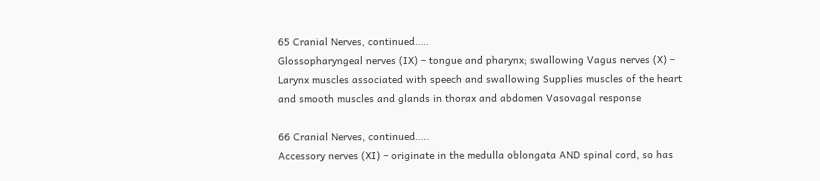65 Cranial Nerves, continued…..
Glossopharyngeal nerves (IX) – tongue and pharynx; swallowing Vagus nerves (X) – Larynx muscles associated with speech and swallowing Supplies muscles of the heart and smooth muscles and glands in thorax and abdomen Vasovagal response

66 Cranial Nerves, continued…..
Accessory nerves (XI) – originate in the medulla oblongata AND spinal cord, so has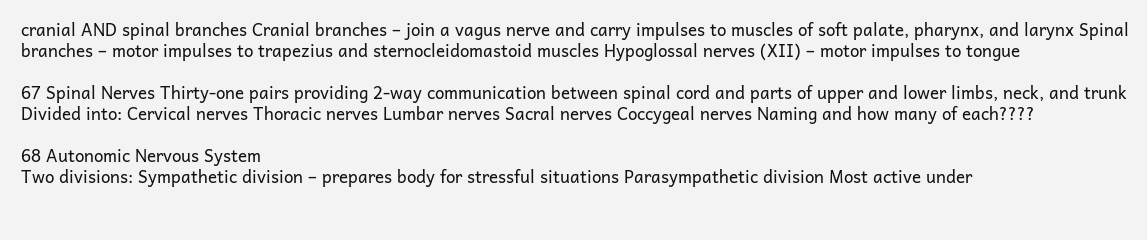cranial AND spinal branches Cranial branches – join a vagus nerve and carry impulses to muscles of soft palate, pharynx, and larynx Spinal branches – motor impulses to trapezius and sternocleidomastoid muscles Hypoglossal nerves (XII) – motor impulses to tongue

67 Spinal Nerves Thirty-one pairs providing 2-way communication between spinal cord and parts of upper and lower limbs, neck, and trunk Divided into: Cervical nerves Thoracic nerves Lumbar nerves Sacral nerves Coccygeal nerves Naming and how many of each????

68 Autonomic Nervous System
Two divisions: Sympathetic division – prepares body for stressful situations Parasympathetic division Most active under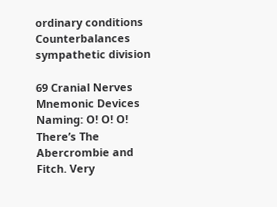ordinary conditions Counterbalances sympathetic division

69 Cranial Nerves Mnemonic Devices
Naming: O! O! O! There’s The Abercrombie and Fitch. Very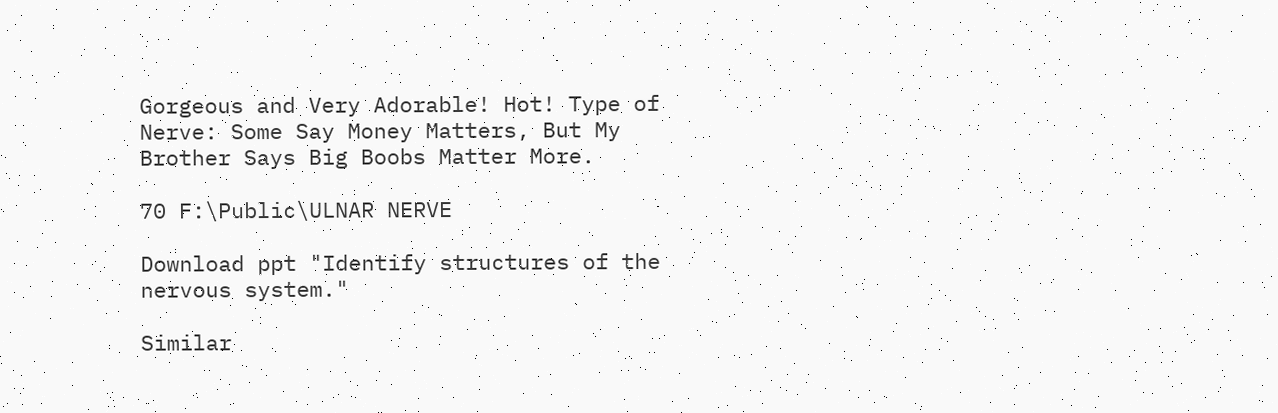Gorgeous and Very Adorable! Hot! Type of Nerve: Some Say Money Matters, But My Brother Says Big Boobs Matter More.

70 F:\Public\ULNAR NERVE

Download ppt "Identify structures of the nervous system."

Similar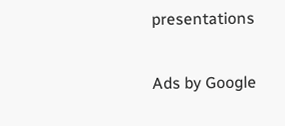presentations

Ads by Google